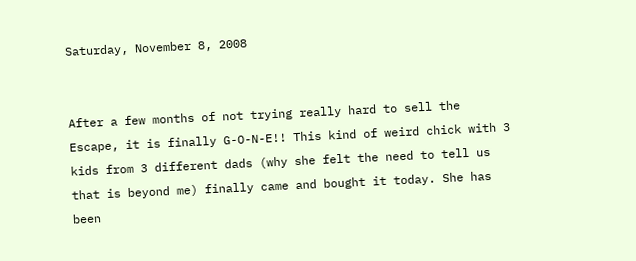Saturday, November 8, 2008


After a few months of not trying really hard to sell the Escape, it is finally G-O-N-E!! This kind of weird chick with 3 kids from 3 different dads (why she felt the need to tell us that is beyond me) finally came and bought it today. She has been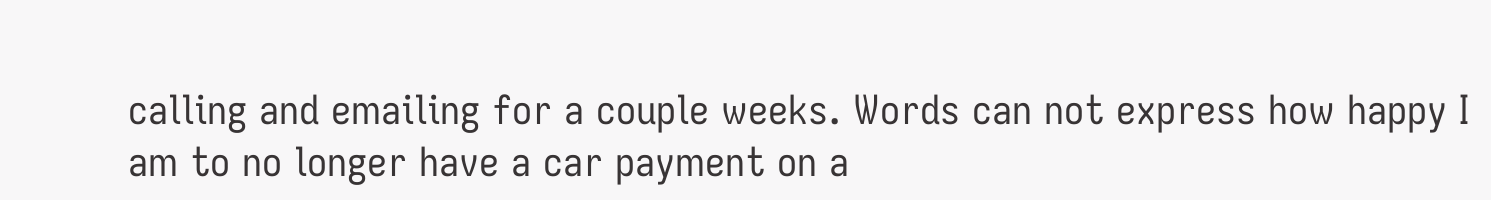calling and emailing for a couple weeks. Words can not express how happy I am to no longer have a car payment on a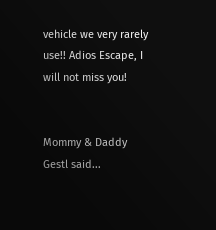vehicle we very rarely use!! Adios Escape, I will not miss you!


Mommy & Daddy Gestl said...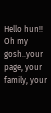Hello hun!! Oh my gosh..your page, your family, your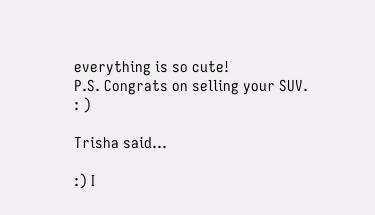everything is so cute!
P.S. Congrats on selling your SUV.
: )

Trisha said...

:) I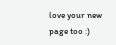love your new page too :)